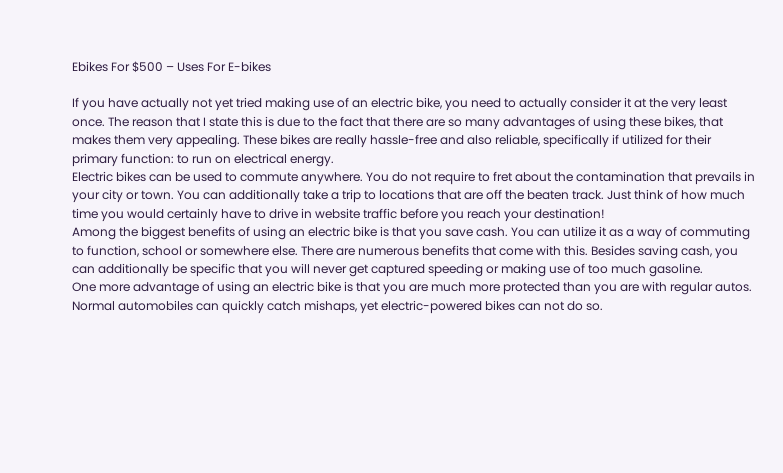Ebikes For $500 – Uses For E-bikes

If you have actually not yet tried making use of an electric bike, you need to actually consider it at the very least once. The reason that I state this is due to the fact that there are so many advantages of using these bikes, that makes them very appealing. These bikes are really hassle-free and also reliable, specifically if utilized for their primary function: to run on electrical energy.
Electric bikes can be used to commute anywhere. You do not require to fret about the contamination that prevails in your city or town. You can additionally take a trip to locations that are off the beaten track. Just think of how much time you would certainly have to drive in website traffic before you reach your destination!
Among the biggest benefits of using an electric bike is that you save cash. You can utilize it as a way of commuting to function, school or somewhere else. There are numerous benefits that come with this. Besides saving cash, you can additionally be specific that you will never get captured speeding or making use of too much gasoline.
One more advantage of using an electric bike is that you are much more protected than you are with regular autos. Normal automobiles can quickly catch mishaps, yet electric-powered bikes can not do so.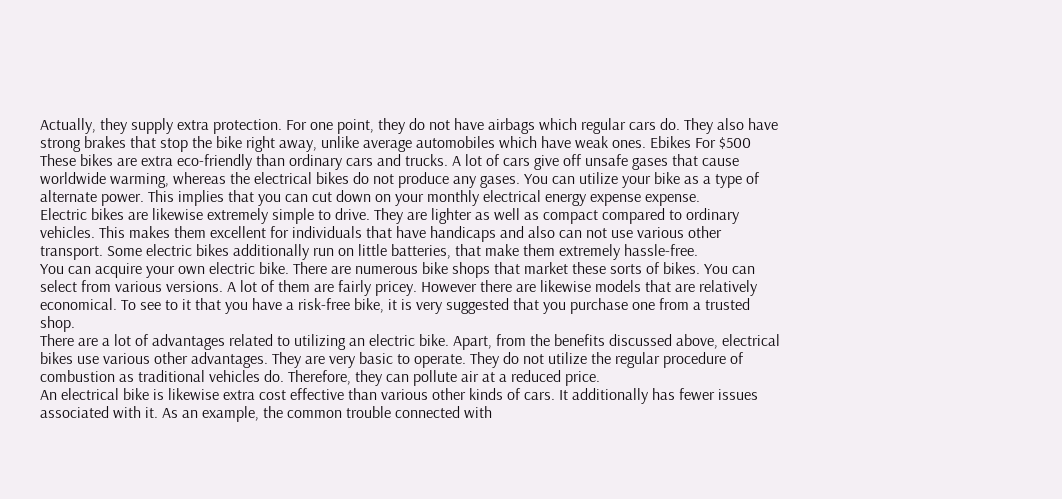Actually, they supply extra protection. For one point, they do not have airbags which regular cars do. They also have strong brakes that stop the bike right away, unlike average automobiles which have weak ones. Ebikes For $500
These bikes are extra eco-friendly than ordinary cars and trucks. A lot of cars give off unsafe gases that cause worldwide warming, whereas the electrical bikes do not produce any gases. You can utilize your bike as a type of alternate power. This implies that you can cut down on your monthly electrical energy expense expense.
Electric bikes are likewise extremely simple to drive. They are lighter as well as compact compared to ordinary vehicles. This makes them excellent for individuals that have handicaps and also can not use various other transport. Some electric bikes additionally run on little batteries, that make them extremely hassle-free.
You can acquire your own electric bike. There are numerous bike shops that market these sorts of bikes. You can select from various versions. A lot of them are fairly pricey. However there are likewise models that are relatively economical. To see to it that you have a risk-free bike, it is very suggested that you purchase one from a trusted shop.
There are a lot of advantages related to utilizing an electric bike. Apart, from the benefits discussed above, electrical bikes use various other advantages. They are very basic to operate. They do not utilize the regular procedure of combustion as traditional vehicles do. Therefore, they can pollute air at a reduced price.
An electrical bike is likewise extra cost effective than various other kinds of cars. It additionally has fewer issues associated with it. As an example, the common trouble connected with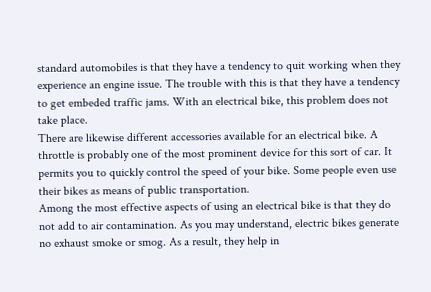standard automobiles is that they have a tendency to quit working when they experience an engine issue. The trouble with this is that they have a tendency to get embeded traffic jams. With an electrical bike, this problem does not take place.
There are likewise different accessories available for an electrical bike. A throttle is probably one of the most prominent device for this sort of car. It permits you to quickly control the speed of your bike. Some people even use their bikes as means of public transportation.
Among the most effective aspects of using an electrical bike is that they do not add to air contamination. As you may understand, electric bikes generate no exhaust smoke or smog. As a result, they help in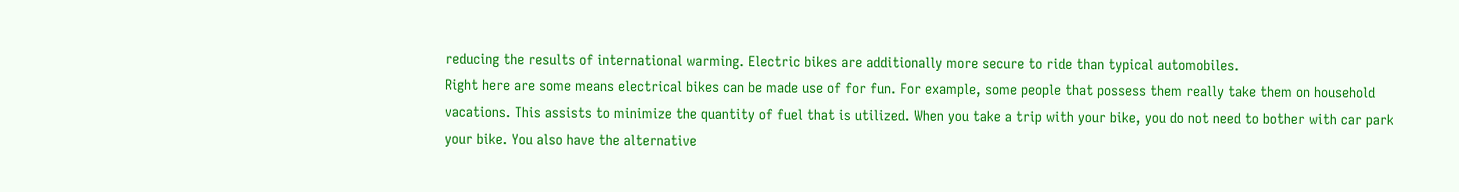reducing the results of international warming. Electric bikes are additionally more secure to ride than typical automobiles.
Right here are some means electrical bikes can be made use of for fun. For example, some people that possess them really take them on household vacations. This assists to minimize the quantity of fuel that is utilized. When you take a trip with your bike, you do not need to bother with car park your bike. You also have the alternative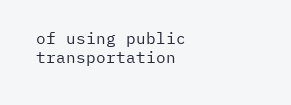of using public transportation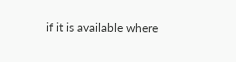if it is available where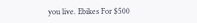you live. Ebikes For $500